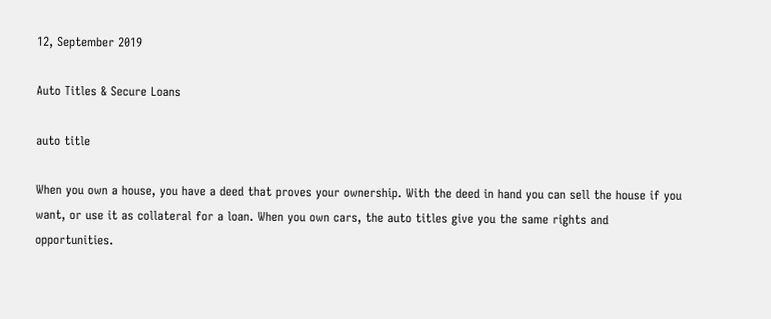12, September 2019

Auto Titles & Secure Loans

auto title

When you own a house, you have a deed that proves your ownership. With the deed in hand you can sell the house if you want, or use it as collateral for a loan. When you own cars, the auto titles give you the same rights and opportunities.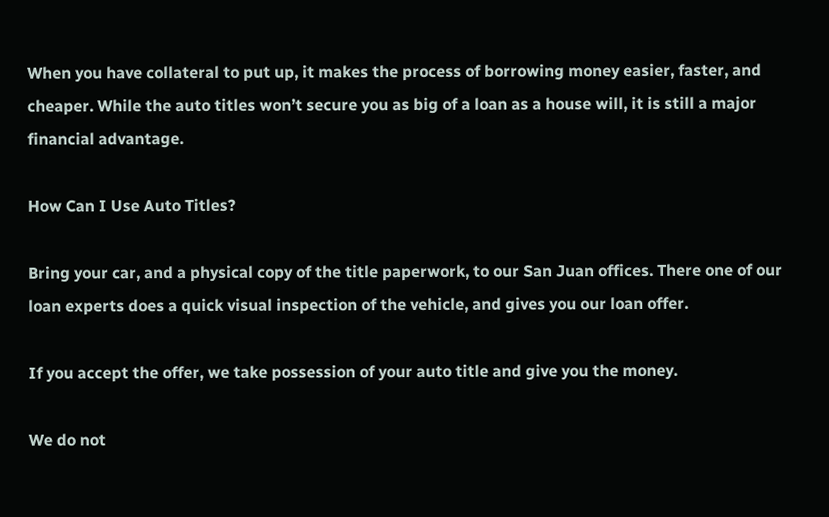When you have collateral to put up, it makes the process of borrowing money easier, faster, and cheaper. While the auto titles won’t secure you as big of a loan as a house will, it is still a major financial advantage.

How Can I Use Auto Titles?

Bring your car, and a physical copy of the title paperwork, to our San Juan offices. There one of our loan experts does a quick visual inspection of the vehicle, and gives you our loan offer.

If you accept the offer, we take possession of your auto title and give you the money.

We do not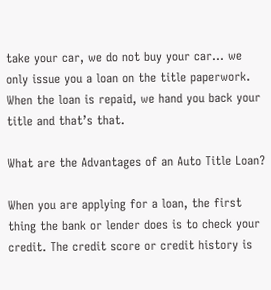take your car, we do not buy your car… we only issue you a loan on the title paperwork. When the loan is repaid, we hand you back your title and that’s that.

What are the Advantages of an Auto Title Loan?

When you are applying for a loan, the first thing the bank or lender does is to check your credit. The credit score or credit history is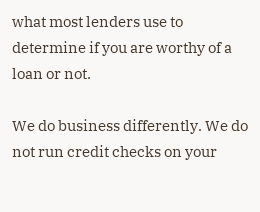what most lenders use to determine if you are worthy of a loan or not.

We do business differently. We do not run credit checks on your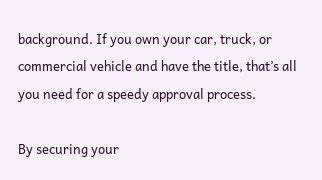background. If you own your car, truck, or commercial vehicle and have the title, that’s all you need for a speedy approval process.

By securing your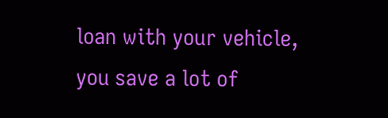loan with your vehicle, you save a lot of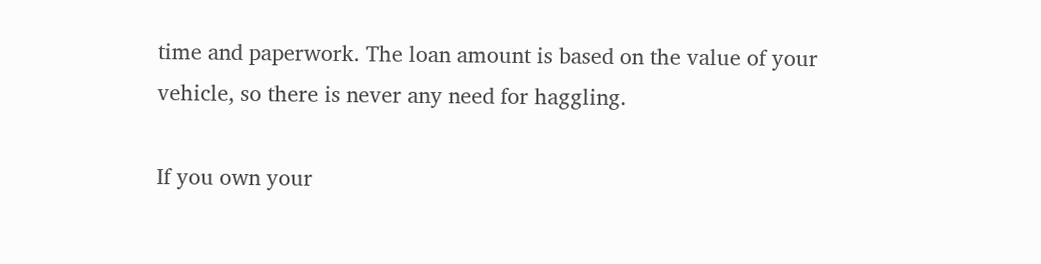time and paperwork. The loan amount is based on the value of your vehicle, so there is never any need for haggling.

If you own your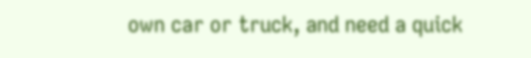own car or truck, and need a quick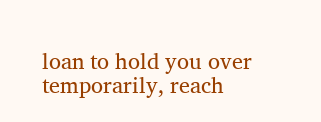loan to hold you over temporarily, reach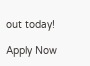out today!

Apply Now